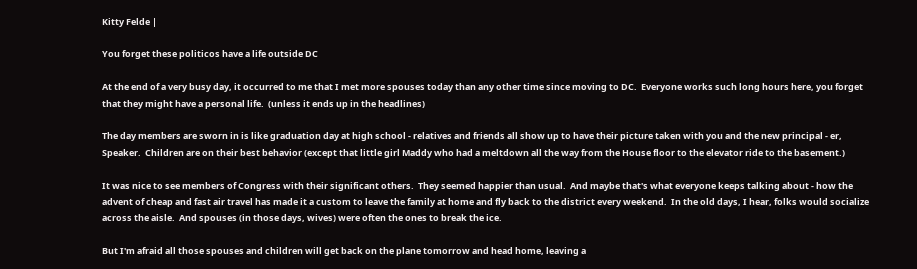Kitty Felde |

You forget these politicos have a life outside DC

At the end of a very busy day, it occurred to me that I met more spouses today than any other time since moving to DC.  Everyone works such long hours here, you forget that they might have a personal life.  (unless it ends up in the headlines)

The day members are sworn in is like graduation day at high school - relatives and friends all show up to have their picture taken with you and the new principal - er, Speaker.  Children are on their best behavior (except that little girl Maddy who had a meltdown all the way from the House floor to the elevator ride to the basement.)

It was nice to see members of Congress with their significant others.  They seemed happier than usual.  And maybe that's what everyone keeps talking about - how the advent of cheap and fast air travel has made it a custom to leave the family at home and fly back to the district every weekend.  In the old days, I hear, folks would socialize across the aisle.  And spouses (in those days, wives) were often the ones to break the ice.

But I'm afraid all those spouses and children will get back on the plane tomorrow and head home, leaving a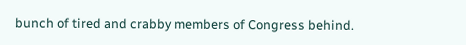bunch of tired and crabby members of Congress behind.